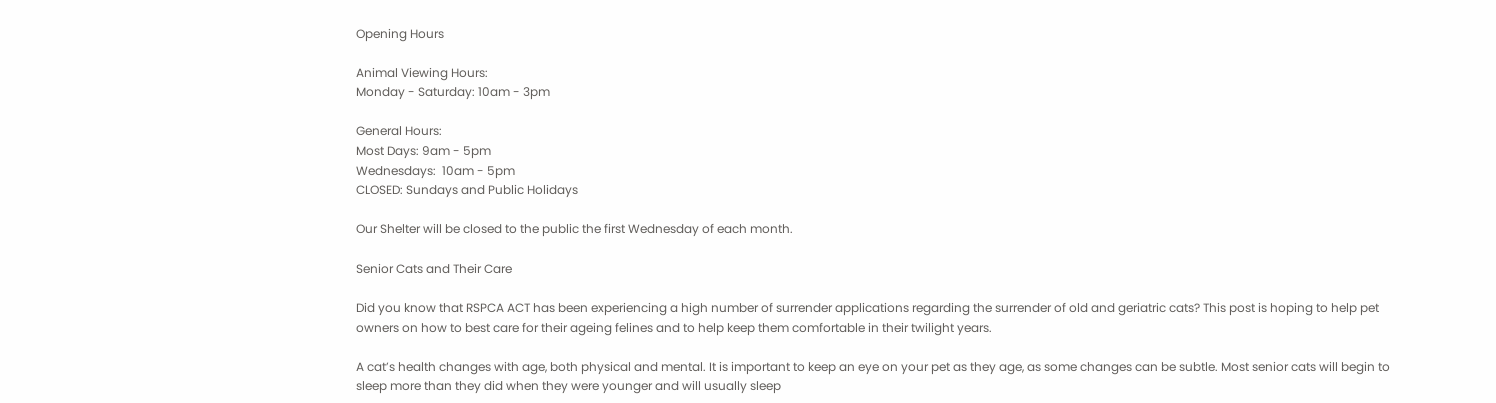Opening Hours

Animal Viewing Hours:
Monday - Saturday: 10am - 3pm

General Hours:
Most Days: 9am - 5pm
Wednesdays:  10am - 5pm
CLOSED: Sundays and Public Holidays

Our Shelter will be closed to the public the first Wednesday of each month.

Senior Cats and Their Care

Did you know that RSPCA ACT has been experiencing a high number of surrender applications regarding the surrender of old and geriatric cats? This post is hoping to help pet owners on how to best care for their ageing felines and to help keep them comfortable in their twilight years.

A cat’s health changes with age, both physical and mental. It is important to keep an eye on your pet as they age, as some changes can be subtle. Most senior cats will begin to sleep more than they did when they were younger and will usually sleep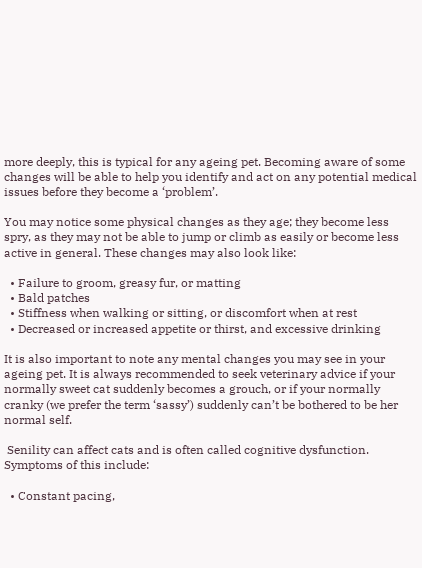more deeply, this is typical for any ageing pet. Becoming aware of some changes will be able to help you identify and act on any potential medical issues before they become a ‘problem’.

You may notice some physical changes as they age; they become less spry, as they may not be able to jump or climb as easily or become less active in general. These changes may also look like:

  • Failure to groom, greasy fur, or matting
  • Bald patches
  • Stiffness when walking or sitting, or discomfort when at rest
  • Decreased or increased appetite or thirst, and excessive drinking

It is also important to note any mental changes you may see in your ageing pet. It is always recommended to seek veterinary advice if your normally sweet cat suddenly becomes a grouch, or if your normally cranky (we prefer the term ‘sassy’) suddenly can’t be bothered to be her normal self.

 Senility can affect cats and is often called cognitive dysfunction. Symptoms of this include:

  • Constant pacing,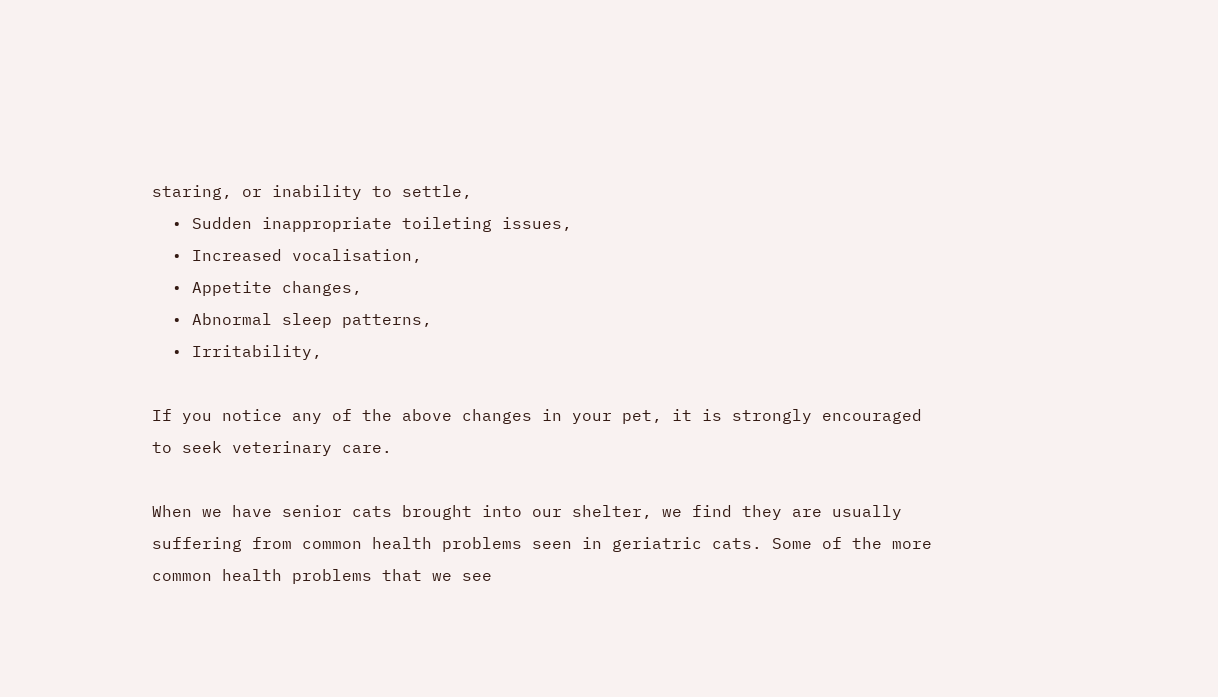staring, or inability to settle,
  • Sudden inappropriate toileting issues,
  • Increased vocalisation,
  • Appetite changes,
  • Abnormal sleep patterns,
  • Irritability,

If you notice any of the above changes in your pet, it is strongly encouraged to seek veterinary care.

When we have senior cats brought into our shelter, we find they are usually suffering from common health problems seen in geriatric cats. Some of the more common health problems that we see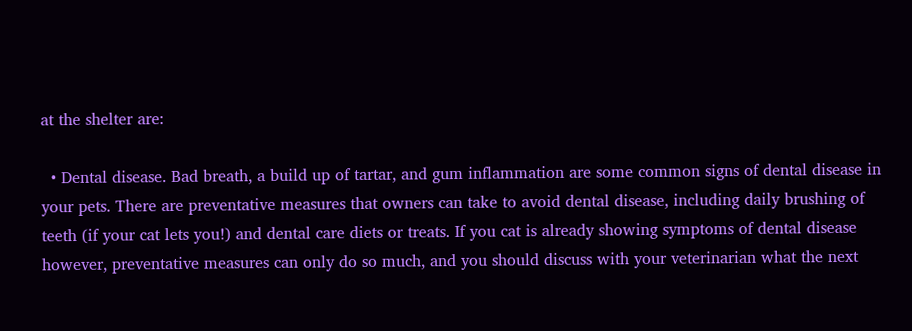at the shelter are:

  • Dental disease. Bad breath, a build up of tartar, and gum inflammation are some common signs of dental disease in your pets. There are preventative measures that owners can take to avoid dental disease, including daily brushing of teeth (if your cat lets you!) and dental care diets or treats. If you cat is already showing symptoms of dental disease however, preventative measures can only do so much, and you should discuss with your veterinarian what the next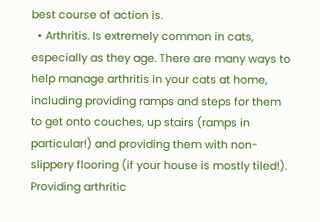best course of action is.
  • Arthritis. Is extremely common in cats, especially as they age. There are many ways to help manage arthritis in your cats at home, including providing ramps and steps for them to get onto couches, up stairs (ramps in particular!) and providing them with non-slippery flooring (if your house is mostly tiled!). Providing arthritic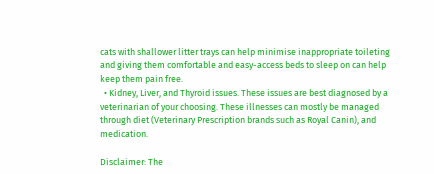cats with shallower litter trays can help minimise inappropriate toileting and giving them comfortable and easy-access beds to sleep on can help keep them pain free.
  • Kidney, Liver, and Thyroid issues. These issues are best diagnosed by a veterinarian of your choosing. These illnesses can mostly be managed through diet (Veterinary Prescription brands such as Royal Canin), and medication.

Disclaimer: The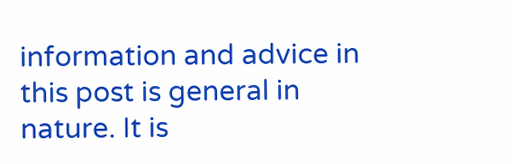information and advice in this post is general in nature. It is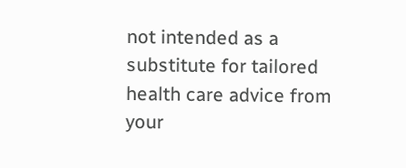not intended as a substitute for tailored health care advice from your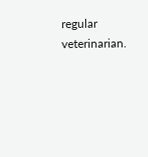regular veterinarian.